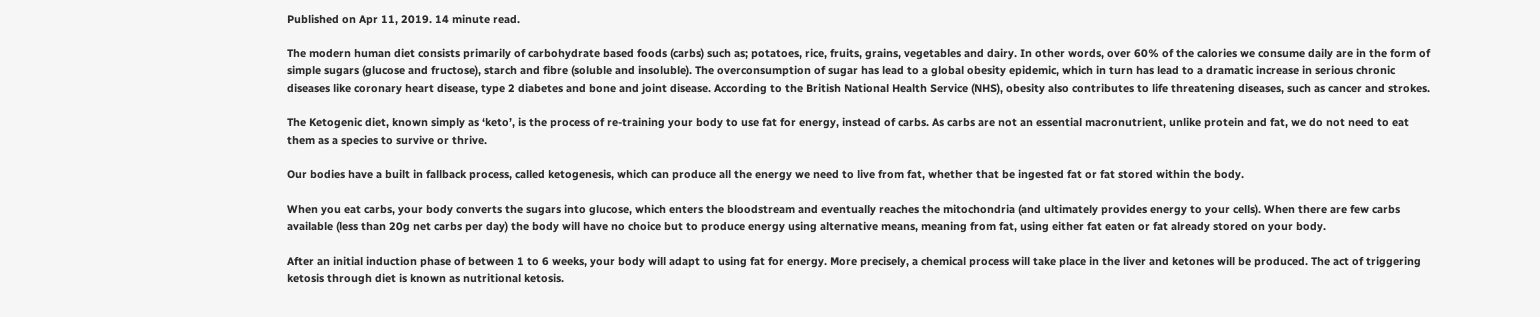Published on Apr 11, 2019. 14 minute read.

The modern human diet consists primarily of carbohydrate based foods (carbs) such as; potatoes, rice, fruits, grains, vegetables and dairy. In other words, over 60% of the calories we consume daily are in the form of simple sugars (glucose and fructose), starch and fibre (soluble and insoluble). The overconsumption of sugar has lead to a global obesity epidemic, which in turn has lead to a dramatic increase in serious chronic diseases like coronary heart disease, type 2 diabetes and bone and joint disease. According to the British National Health Service (NHS), obesity also contributes to life threatening diseases, such as cancer and strokes.

The Ketogenic diet, known simply as ‘keto’, is the process of re-training your body to use fat for energy, instead of carbs. As carbs are not an essential macronutrient, unlike protein and fat, we do not need to eat them as a species to survive or thrive.

Our bodies have a built in fallback process, called ketogenesis, which can produce all the energy we need to live from fat, whether that be ingested fat or fat stored within the body.

When you eat carbs, your body converts the sugars into glucose, which enters the bloodstream and eventually reaches the mitochondria (and ultimately provides energy to your cells). When there are few carbs available (less than 20g net carbs per day) the body will have no choice but to produce energy using alternative means, meaning from fat, using either fat eaten or fat already stored on your body.

After an initial induction phase of between 1 to 6 weeks, your body will adapt to using fat for energy. More precisely, a chemical process will take place in the liver and ketones will be produced. The act of triggering ketosis through diet is known as nutritional ketosis.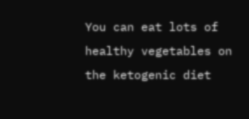You can eat lots of healthy vegetables on the ketogenic diet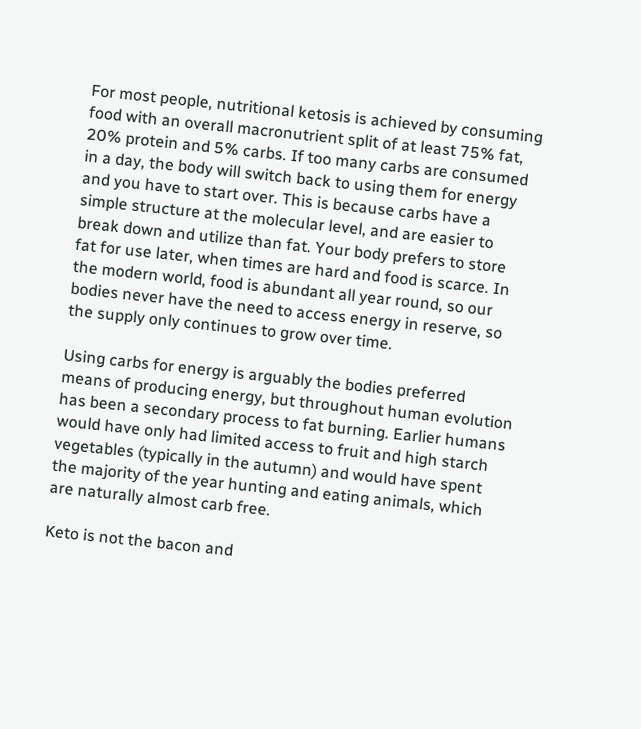For most people, nutritional ketosis is achieved by consuming food with an overall macronutrient split of at least 75% fat, 20% protein and 5% carbs. If too many carbs are consumed in a day, the body will switch back to using them for energy and you have to start over. This is because carbs have a simple structure at the molecular level, and are easier to break down and utilize than fat. Your body prefers to store fat for use later, when times are hard and food is scarce. In the modern world, food is abundant all year round, so our bodies never have the need to access energy in reserve, so the supply only continues to grow over time.

Using carbs for energy is arguably the bodies preferred means of producing energy, but throughout human evolution has been a secondary process to fat burning. Earlier humans would have only had limited access to fruit and high starch vegetables (typically in the autumn) and would have spent the majority of the year hunting and eating animals, which are naturally almost carb free.

Keto is not the bacon and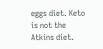eggs diet. Keto is not the Atkins diet.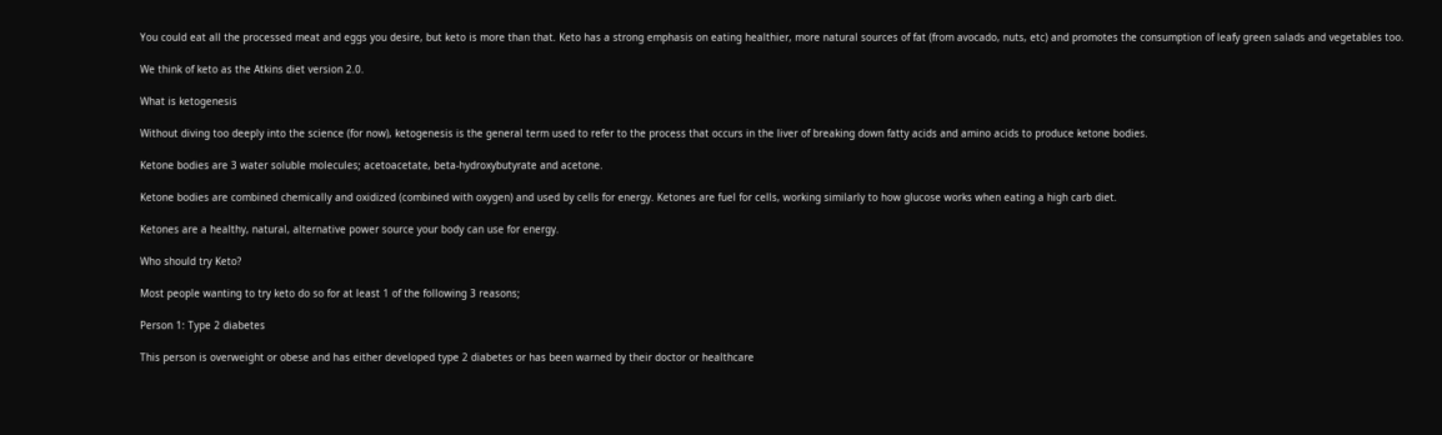You could eat all the processed meat and eggs you desire, but keto is more than that. Keto has a strong emphasis on eating healthier, more natural sources of fat (from avocado, nuts, etc) and promotes the consumption of leafy green salads and vegetables too.

We think of keto as the Atkins diet version 2.0.

What is ketogenesis

Without diving too deeply into the science (for now), ketogenesis is the general term used to refer to the process that occurs in the liver of breaking down fatty acids and amino acids to produce ketone bodies.

Ketone bodies are 3 water soluble molecules; acetoacetate, beta-hydroxybutyrate and acetone.

Ketone bodies are combined chemically and oxidized (combined with oxygen) and used by cells for energy. Ketones are fuel for cells, working similarly to how glucose works when eating a high carb diet.

Ketones are a healthy, natural, alternative power source your body can use for energy.

Who should try Keto?

Most people wanting to try keto do so for at least 1 of the following 3 reasons;

Person 1: Type 2 diabetes

This person is overweight or obese and has either developed type 2 diabetes or has been warned by their doctor or healthcare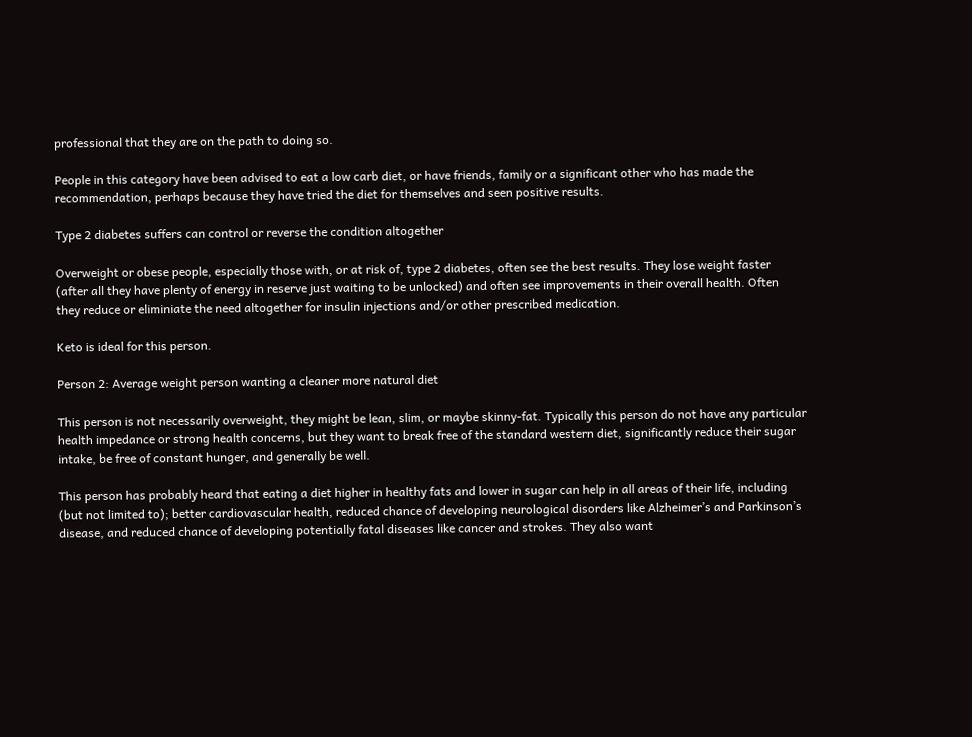professional that they are on the path to doing so.

People in this category have been advised to eat a low carb diet, or have friends, family or a significant other who has made the recommendation, perhaps because they have tried the diet for themselves and seen positive results.

Type 2 diabetes suffers can control or reverse the condition altogether

Overweight or obese people, especially those with, or at risk of, type 2 diabetes, often see the best results. They lose weight faster (after all they have plenty of energy in reserve just waiting to be unlocked) and often see improvements in their overall health. Often they reduce or eliminiate the need altogether for insulin injections and/or other prescribed medication.

Keto is ideal for this person.

Person 2: Average weight person wanting a cleaner more natural diet

This person is not necessarily overweight, they might be lean, slim, or maybe skinny-fat. Typically this person do not have any particular health impedance or strong health concerns, but they want to break free of the standard western diet, significantly reduce their sugar intake, be free of constant hunger, and generally be well.

This person has probably heard that eating a diet higher in healthy fats and lower in sugar can help in all areas of their life, including (but not limited to); better cardiovascular health, reduced chance of developing neurological disorders like Alzheimer’s and Parkinson’s disease, and reduced chance of developing potentially fatal diseases like cancer and strokes. They also want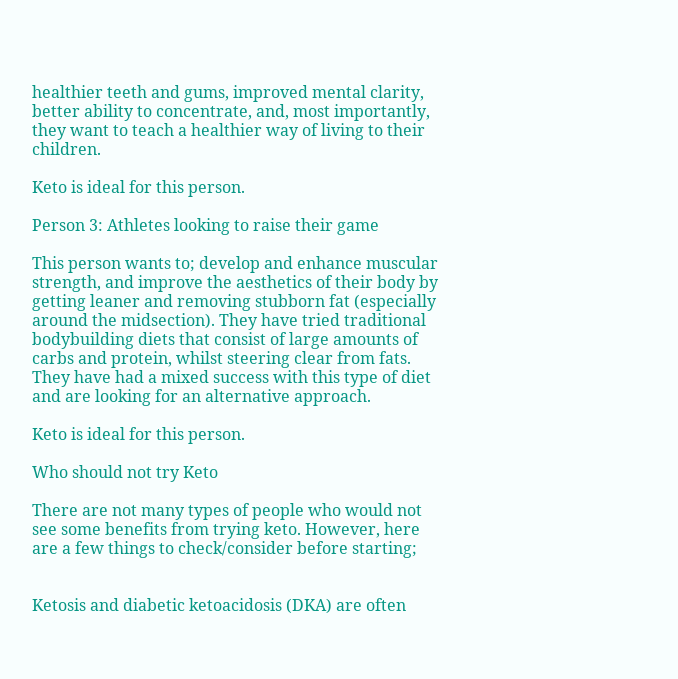healthier teeth and gums, improved mental clarity, better ability to concentrate, and, most importantly, they want to teach a healthier way of living to their children.

Keto is ideal for this person.

Person 3: Athletes looking to raise their game

This person wants to; develop and enhance muscular strength, and improve the aesthetics of their body by getting leaner and removing stubborn fat (especially around the midsection). They have tried traditional bodybuilding diets that consist of large amounts of carbs and protein, whilst steering clear from fats. They have had a mixed success with this type of diet and are looking for an alternative approach.

Keto is ideal for this person.

Who should not try Keto

There are not many types of people who would not see some benefits from trying keto. However, here are a few things to check/consider before starting;


Ketosis and diabetic ketoacidosis (DKA) are often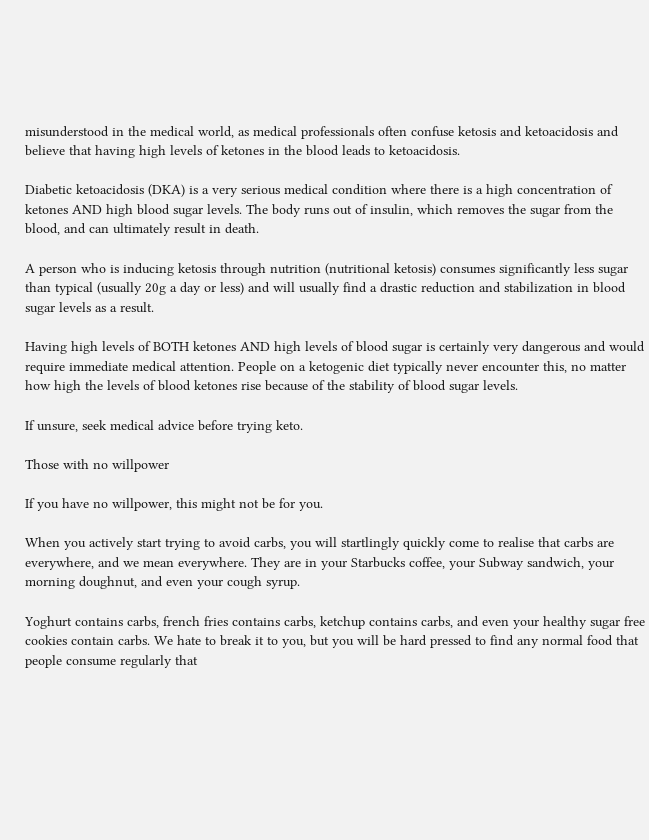misunderstood in the medical world, as medical professionals often confuse ketosis and ketoacidosis and believe that having high levels of ketones in the blood leads to ketoacidosis.

Diabetic ketoacidosis (DKA) is a very serious medical condition where there is a high concentration of ketones AND high blood sugar levels. The body runs out of insulin, which removes the sugar from the blood, and can ultimately result in death.

A person who is inducing ketosis through nutrition (nutritional ketosis) consumes significantly less sugar than typical (usually 20g a day or less) and will usually find a drastic reduction and stabilization in blood sugar levels as a result.

Having high levels of BOTH ketones AND high levels of blood sugar is certainly very dangerous and would require immediate medical attention. People on a ketogenic diet typically never encounter this, no matter how high the levels of blood ketones rise because of the stability of blood sugar levels.

If unsure, seek medical advice before trying keto.

Those with no willpower

If you have no willpower, this might not be for you.

When you actively start trying to avoid carbs, you will startlingly quickly come to realise that carbs are everywhere, and we mean everywhere. They are in your Starbucks coffee, your Subway sandwich, your morning doughnut, and even your cough syrup.

Yoghurt contains carbs, french fries contains carbs, ketchup contains carbs, and even your healthy sugar free cookies contain carbs. We hate to break it to you, but you will be hard pressed to find any normal food that people consume regularly that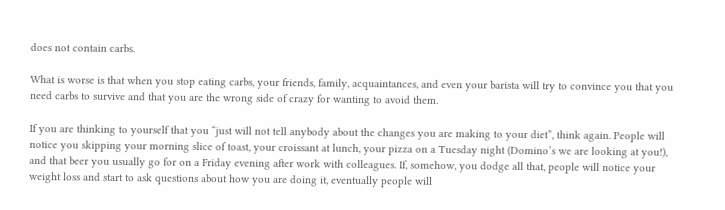does not contain carbs.

What is worse is that when you stop eating carbs, your friends, family, acquaintances, and even your barista will try to convince you that you need carbs to survive and that you are the wrong side of crazy for wanting to avoid them.

If you are thinking to yourself that you “just will not tell anybody about the changes you are making to your diet”, think again. People will notice you skipping your morning slice of toast, your croissant at lunch, your pizza on a Tuesday night (Domino’s we are looking at you!), and that beer you usually go for on a Friday evening after work with colleagues. If, somehow, you dodge all that, people will notice your weight loss and start to ask questions about how you are doing it, eventually people will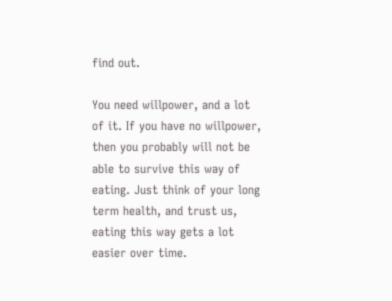find out.

You need willpower, and a lot of it. If you have no willpower, then you probably will not be able to survive this way of eating. Just think of your long term health, and trust us, eating this way gets a lot easier over time.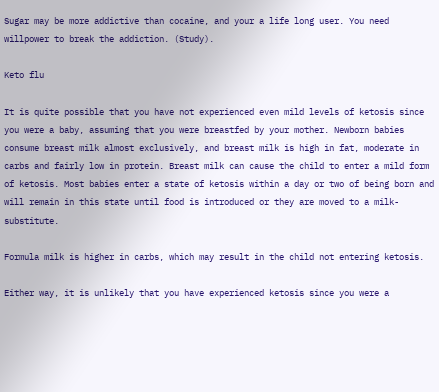Sugar may be more addictive than cocaine, and your a life long user. You need willpower to break the addiction. (Study).

Keto flu

It is quite possible that you have not experienced even mild levels of ketosis since you were a baby, assuming that you were breastfed by your mother. Newborn babies consume breast milk almost exclusively, and breast milk is high in fat, moderate in carbs and fairly low in protein. Breast milk can cause the child to enter a mild form of ketosis. Most babies enter a state of ketosis within a day or two of being born and will remain in this state until food is introduced or they are moved to a milk-substitute.

Formula milk is higher in carbs, which may result in the child not entering ketosis.

Either way, it is unlikely that you have experienced ketosis since you were a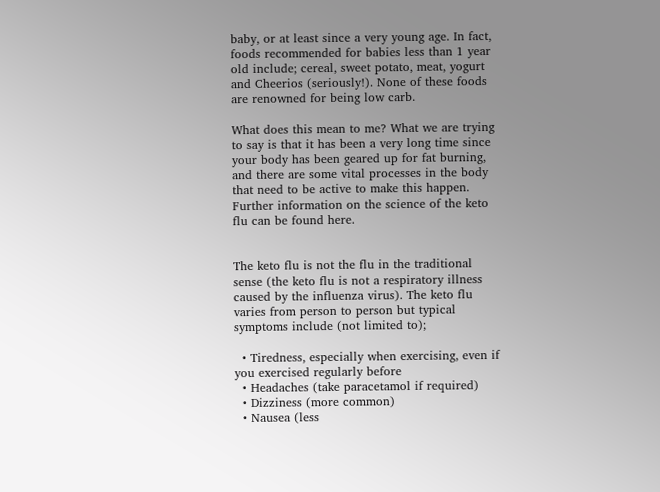baby, or at least since a very young age. In fact, foods recommended for babies less than 1 year old include; cereal, sweet potato, meat, yogurt and Cheerios (seriously!). None of these foods are renowned for being low carb.

What does this mean to me? What we are trying to say is that it has been a very long time since your body has been geared up for fat burning, and there are some vital processes in the body that need to be active to make this happen. Further information on the science of the keto flu can be found here.


The keto flu is not the flu in the traditional sense (the keto flu is not a respiratory illness caused by the influenza virus). The keto flu varies from person to person but typical symptoms include (not limited to);

  • Tiredness, especially when exercising, even if you exercised regularly before
  • Headaches (take paracetamol if required)
  • Dizziness (more common)
  • Nausea (less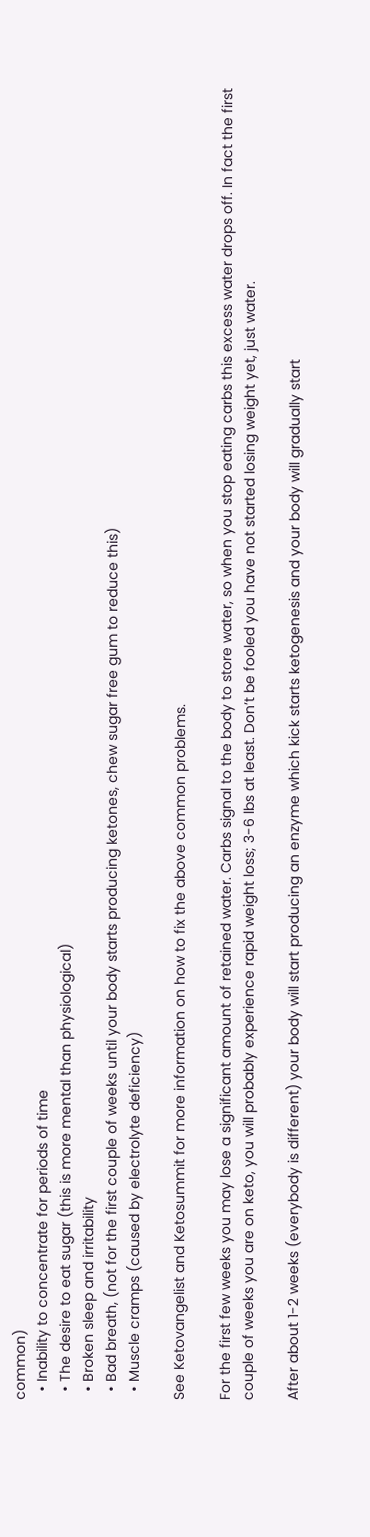common)
  • Inability to concentrate for periods of time
  • The desire to eat sugar (this is more mental than physiological)
  • Broken sleep and irritability
  • Bad breath, (not for the first couple of weeks until your body starts producing ketones, chew sugar free gum to reduce this)
  • Muscle cramps (caused by electrolyte deficiency)

See Ketovangelist and Ketosummit for more information on how to fix the above common problems.

For the first few weeks you may lose a significant amount of retained water. Carbs signal to the body to store water, so when you stop eating carbs this excess water drops off. In fact the first couple of weeks you are on keto, you will probably experience rapid weight loss; 3-6 lbs at least. Don’t be fooled you have not started losing weight yet, just water.

After about 1-2 weeks (everybody is different) your body will start producing an enzyme which kick starts ketogenesis and your body will gradually start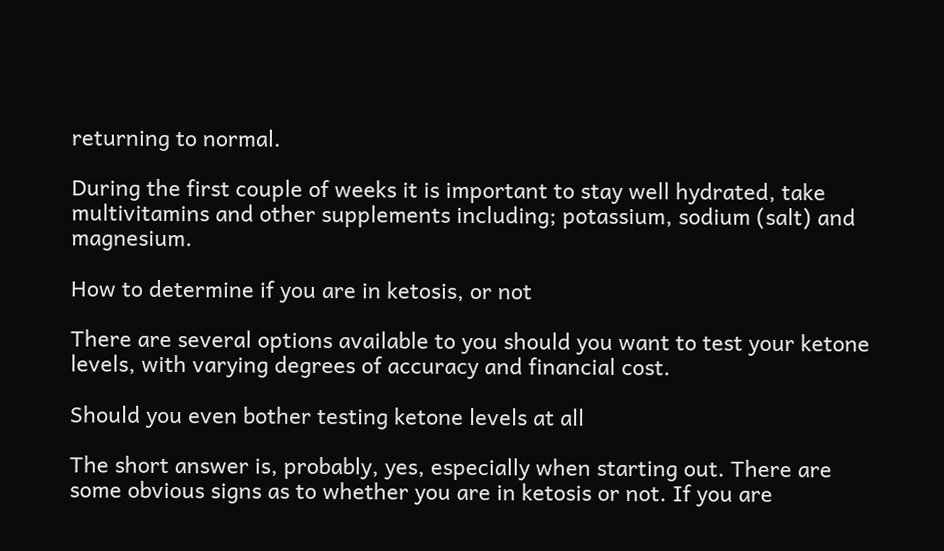returning to normal.

During the first couple of weeks it is important to stay well hydrated, take multivitamins and other supplements including; potassium, sodium (salt) and magnesium.

How to determine if you are in ketosis, or not

There are several options available to you should you want to test your ketone levels, with varying degrees of accuracy and financial cost.

Should you even bother testing ketone levels at all

The short answer is, probably, yes, especially when starting out. There are some obvious signs as to whether you are in ketosis or not. If you are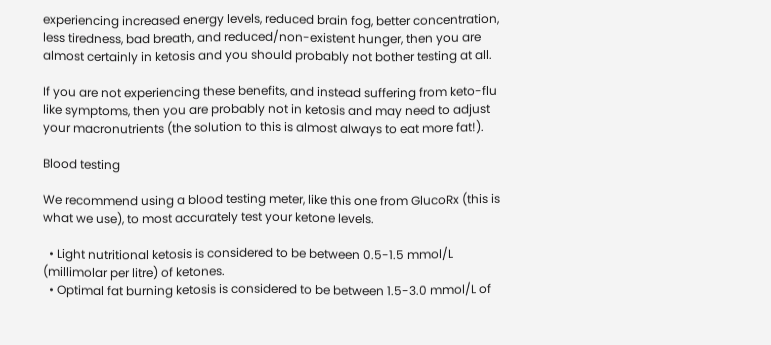experiencing increased energy levels, reduced brain fog, better concentration, less tiredness, bad breath, and reduced/non-existent hunger, then you are almost certainly in ketosis and you should probably not bother testing at all.

If you are not experiencing these benefits, and instead suffering from keto-flu like symptoms, then you are probably not in ketosis and may need to adjust your macronutrients (the solution to this is almost always to eat more fat!).

Blood testing

We recommend using a blood testing meter, like this one from GlucoRx (this is what we use), to most accurately test your ketone levels.

  • Light nutritional ketosis is considered to be between 0.5-1.5 mmol/L (millimolar per litre) of ketones.
  • Optimal fat burning ketosis is considered to be between 1.5-3.0 mmol/L of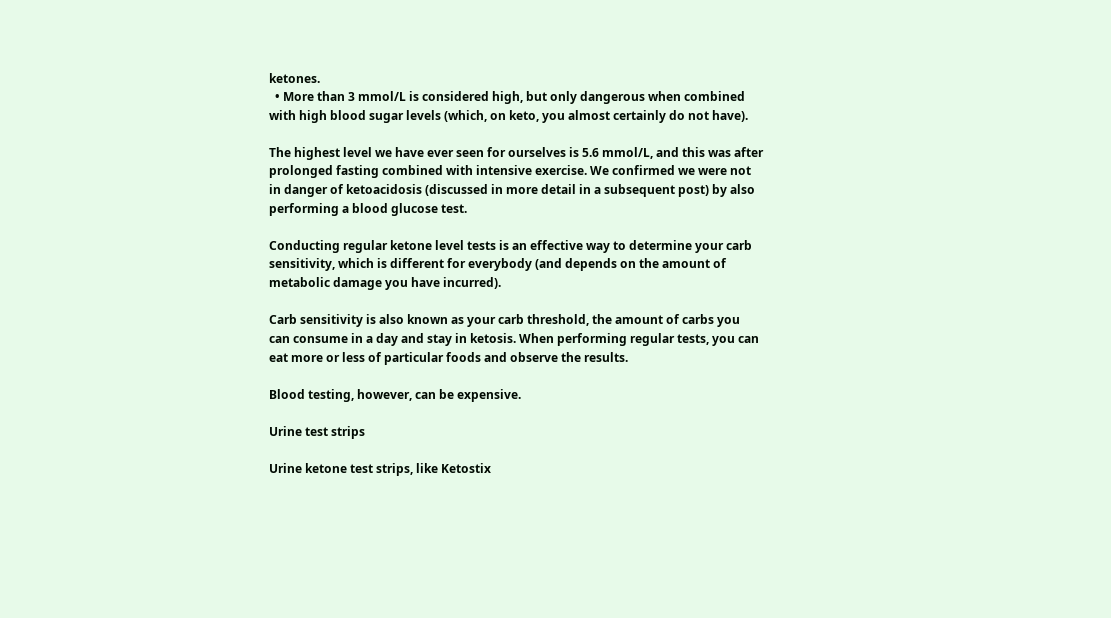ketones.
  • More than 3 mmol/L is considered high, but only dangerous when combined with high blood sugar levels (which, on keto, you almost certainly do not have).

The highest level we have ever seen for ourselves is 5.6 mmol/L, and this was after prolonged fasting combined with intensive exercise. We confirmed we were not in danger of ketoacidosis (discussed in more detail in a subsequent post) by also performing a blood glucose test.

Conducting regular ketone level tests is an effective way to determine your carb sensitivity, which is different for everybody (and depends on the amount of metabolic damage you have incurred).

Carb sensitivity is also known as your carb threshold, the amount of carbs you can consume in a day and stay in ketosis. When performing regular tests, you can eat more or less of particular foods and observe the results.

Blood testing, however, can be expensive.

Urine test strips

Urine ketone test strips, like Ketostix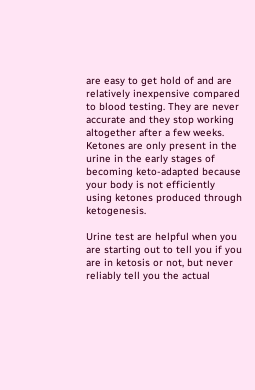are easy to get hold of and are relatively inexpensive compared to blood testing. They are never accurate and they stop working altogether after a few weeks. Ketones are only present in the urine in the early stages of becoming keto-adapted because your body is not efficiently using ketones produced through ketogenesis.

Urine test are helpful when you are starting out to tell you if you are in ketosis or not, but never reliably tell you the actual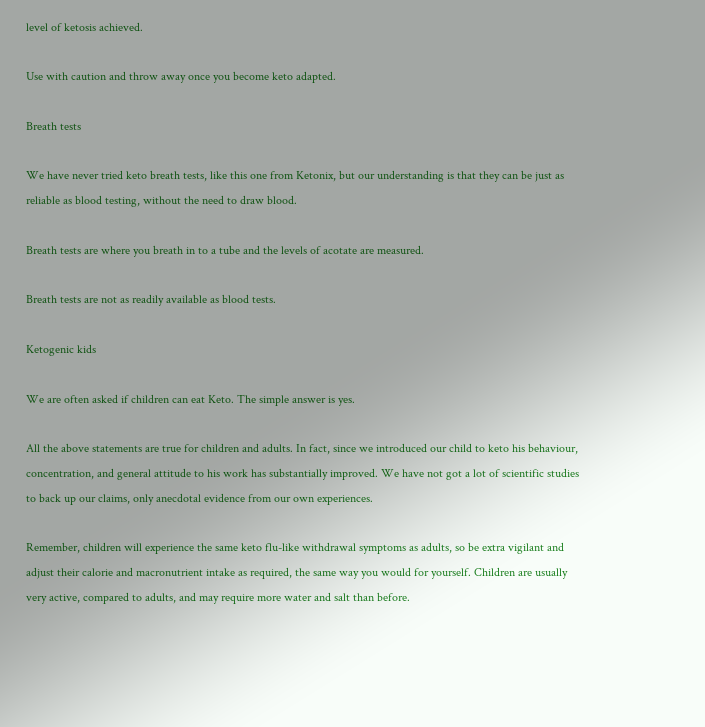level of ketosis achieved.

Use with caution and throw away once you become keto adapted.

Breath tests

We have never tried keto breath tests, like this one from Ketonix, but our understanding is that they can be just as reliable as blood testing, without the need to draw blood.

Breath tests are where you breath in to a tube and the levels of acotate are measured.

Breath tests are not as readily available as blood tests.

Ketogenic kids

We are often asked if children can eat Keto. The simple answer is yes.

All the above statements are true for children and adults. In fact, since we introduced our child to keto his behaviour, concentration, and general attitude to his work has substantially improved. We have not got a lot of scientific studies to back up our claims, only anecdotal evidence from our own experiences.

Remember, children will experience the same keto flu-like withdrawal symptoms as adults, so be extra vigilant and adjust their calorie and macronutrient intake as required, the same way you would for yourself. Children are usually very active, compared to adults, and may require more water and salt than before.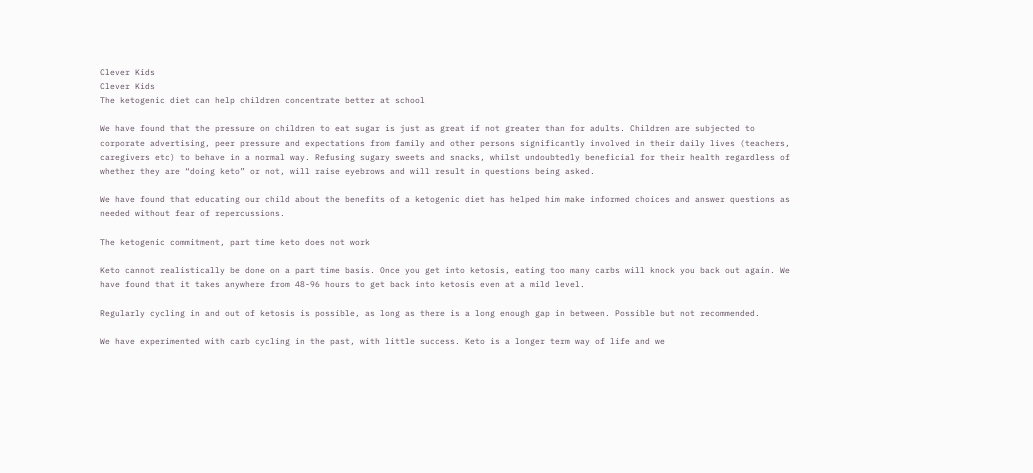Clever Kids
Clever Kids
The ketogenic diet can help children concentrate better at school

We have found that the pressure on children to eat sugar is just as great if not greater than for adults. Children are subjected to corporate advertising, peer pressure and expectations from family and other persons significantly involved in their daily lives (teachers, caregivers etc) to behave in a normal way. Refusing sugary sweets and snacks, whilst undoubtedly beneficial for their health regardless of whether they are “doing keto” or not, will raise eyebrows and will result in questions being asked.

We have found that educating our child about the benefits of a ketogenic diet has helped him make informed choices and answer questions as needed without fear of repercussions.

The ketogenic commitment, part time keto does not work

Keto cannot realistically be done on a part time basis. Once you get into ketosis, eating too many carbs will knock you back out again. We have found that it takes anywhere from 48-96 hours to get back into ketosis even at a mild level.

Regularly cycling in and out of ketosis is possible, as long as there is a long enough gap in between. Possible but not recommended.

We have experimented with carb cycling in the past, with little success. Keto is a longer term way of life and we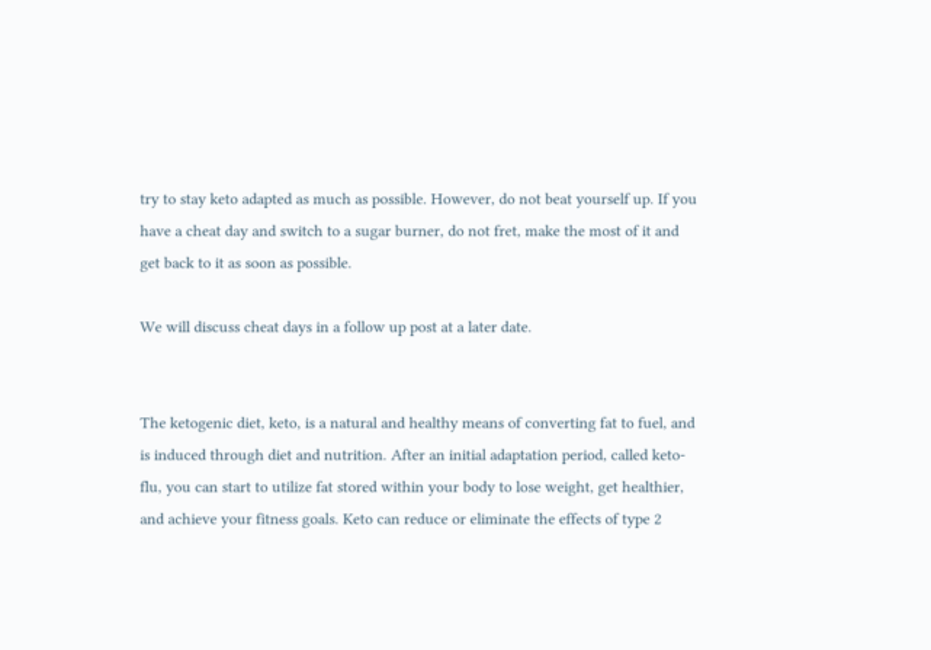try to stay keto adapted as much as possible. However, do not beat yourself up. If you have a cheat day and switch to a sugar burner, do not fret, make the most of it and get back to it as soon as possible.

We will discuss cheat days in a follow up post at a later date.


The ketogenic diet, keto, is a natural and healthy means of converting fat to fuel, and is induced through diet and nutrition. After an initial adaptation period, called keto-flu, you can start to utilize fat stored within your body to lose weight, get healthier, and achieve your fitness goals. Keto can reduce or eliminate the effects of type 2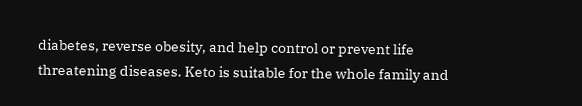diabetes, reverse obesity, and help control or prevent life threatening diseases. Keto is suitable for the whole family and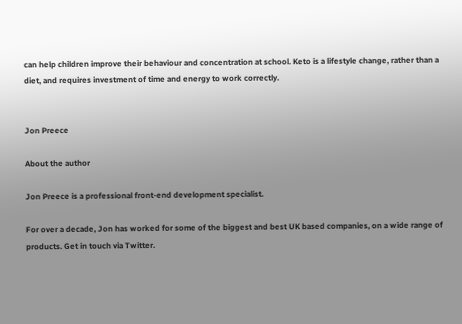can help children improve their behaviour and concentration at school. Keto is a lifestyle change, rather than a diet, and requires investment of time and energy to work correctly.


Jon Preece

About the author

Jon Preece is a professional front-end development specialist.

For over a decade, Jon has worked for some of the biggest and best UK based companies, on a wide range of products. Get in touch via Twitter.